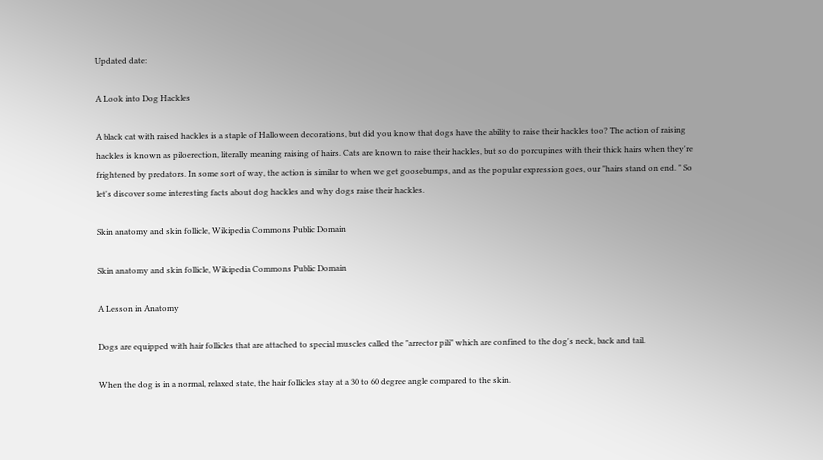Updated date:

A Look into Dog Hackles

A black cat with raised hackles is a staple of Halloween decorations, but did you know that dogs have the ability to raise their hackles too? The action of raising hackles is known as piloerection, literally meaning raising of hairs. Cats are known to raise their hackles, but so do porcupines with their thick hairs when they're frightened by predators. In some sort of way, the action is similar to when we get goosebumps, and as the popular expression goes, our "hairs stand on end. " So let's discover some interesting facts about dog hackles and why dogs raise their hackles.

Skin anatomy and skin follicle, Wikipedia Commons Public Domain

Skin anatomy and skin follicle, Wikipedia Commons Public Domain

A Lesson in Anatomy

Dogs are equipped with hair follicles that are attached to special muscles called the "arrector pili" which are confined to the dog's neck, back and tail.

When the dog is in a normal, relaxed state, the hair follicles stay at a 30 to 60 degree angle compared to the skin.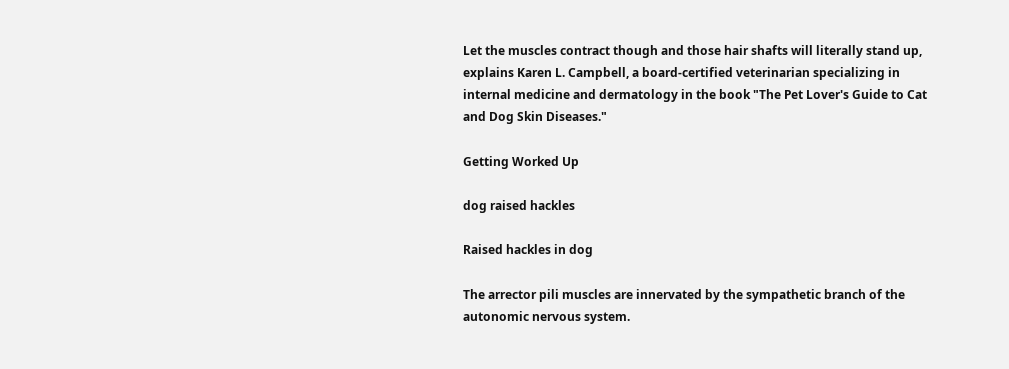Let the muscles contract though and those hair shafts will literally stand up, explains Karen L. Campbell, a board-certified veterinarian specializing in internal medicine and dermatology in the book "The Pet Lover's Guide to Cat and Dog Skin Diseases."

Getting Worked Up

dog raised hackles

Raised hackles in dog

The arrector pili muscles are innervated by the sympathetic branch of the autonomic nervous system.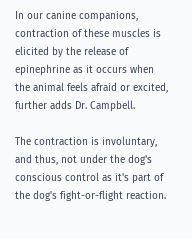In our canine companions, contraction of these muscles is elicited by the release of epinephrine as it occurs when the animal feels afraid or excited, further adds Dr. Campbell.

The contraction is involuntary, and thus, not under the dog's conscious control as it's part of the dog's fight-or-flight reaction.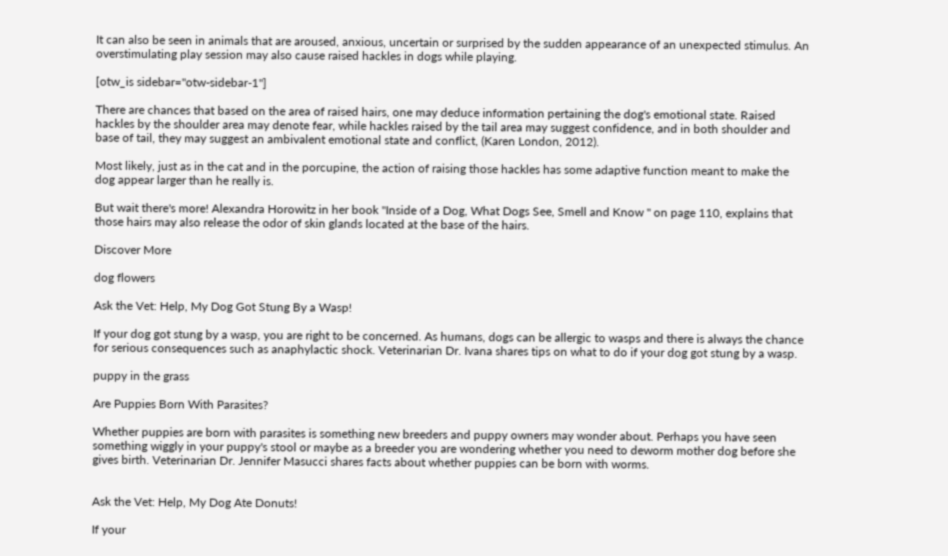It can also be seen in animals that are aroused, anxious, uncertain or surprised by the sudden appearance of an unexpected stimulus. An overstimulating play session may also cause raised hackles in dogs while playing.

[otw_is sidebar="otw-sidebar-1"]

There are chances that based on the area of raised hairs, one may deduce information pertaining the dog's emotional state. Raised hackles by the shoulder area may denote fear, while hackles raised by the tail area may suggest confidence, and in both shoulder and base of tail, they may suggest an ambivalent emotional state and conflict, (Karen London, 2012).

Most likely, just as in the cat and in the porcupine, the action of raising those hackles has some adaptive function meant to make the dog appear larger than he really is.

But wait there's more! Alexandra Horowitz in her book "Inside of a Dog, What Dogs See, Smell and Know " on page 110, explains that those hairs may also release the odor of skin glands located at the base of the hairs.

Discover More

dog flowers

Ask the Vet: Help, My Dog Got Stung By a Wasp!

If your dog got stung by a wasp, you are right to be concerned. As humans, dogs can be allergic to wasps and there is always the chance for serious consequences such as anaphylactic shock. Veterinarian Dr. Ivana shares tips on what to do if your dog got stung by a wasp.

puppy in the grass

Are Puppies Born With Parasites?

Whether puppies are born with parasites is something new breeders and puppy owners may wonder about. Perhaps you have seen something wiggly in your puppy's stool or maybe as a breeder you are wondering whether you need to deworm mother dog before she gives birth. Veterinarian Dr. Jennifer Masucci shares facts about whether puppies can be born with worms.


Ask the Vet: Help, My Dog Ate Donuts!

If your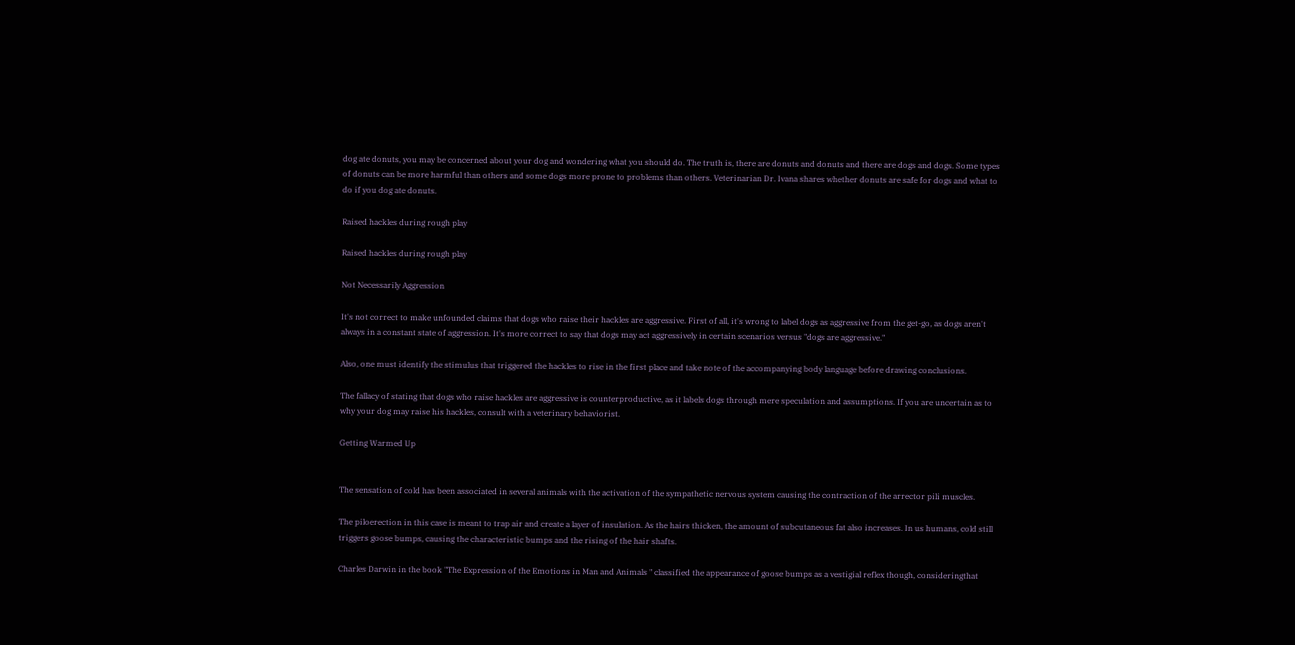dog ate donuts, you may be concerned about your dog and wondering what you should do. The truth is, there are donuts and donuts and there are dogs and dogs. Some types of donuts can be more harmful than others and some dogs more prone to problems than others. Veterinarian Dr. Ivana shares whether donuts are safe for dogs and what to do if you dog ate donuts.

Raised hackles during rough play

Raised hackles during rough play

Not Necessarily Aggression

It's not correct to make unfounded claims that dogs who raise their hackles are aggressive. First of all, it's wrong to label dogs as aggressive from the get-go, as dogs aren't always in a constant state of aggression. It's more correct to say that dogs may act aggressively in certain scenarios versus "dogs are aggressive."

Also, one must identify the stimulus that triggered the hackles to rise in the first place and take note of the accompanying body language before drawing conclusions.

The fallacy of stating that dogs who raise hackles are aggressive is counterproductive, as it labels dogs through mere speculation and assumptions. If you are uncertain as to why your dog may raise his hackles, consult with a veterinary behaviorist.

Getting Warmed Up


The sensation of cold has been associated in several animals with the activation of the sympathetic nervous system causing the contraction of the arrector pili muscles.

The piloerection in this case is meant to trap air and create a layer of insulation. As the hairs thicken, the amount of subcutaneous fat also increases. In us humans, cold still triggers goose bumps, causing the characteristic bumps and the rising of the hair shafts.

Charles Darwin in the book "The Expression of the Emotions in Man and Animals " classified the appearance of goose bumps as a vestigial reflex though, consideringthat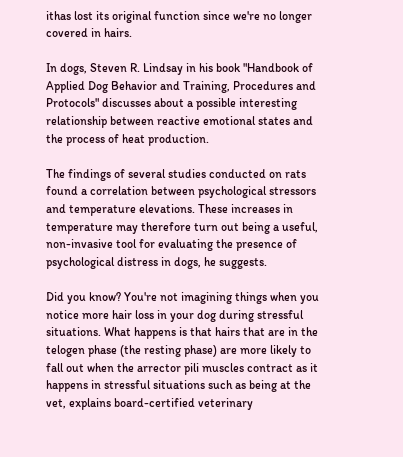ithas lost its original function since we're no longer covered in hairs.

In dogs, Steven R. Lindsay in his book "Handbook of Applied Dog Behavior and Training, Procedures and Protocols" discusses about a possible interesting relationship between reactive emotional states and the process of heat production.

The findings of several studies conducted on rats found a correlation between psychological stressors and temperature elevations. These increases in temperature may therefore turn out being a useful, non-invasive tool for evaluating the presence of psychological distress in dogs, he suggests.

Did you know? You're not imagining things when you notice more hair loss in your dog during stressful situations. What happens is that hairs that are in the telogen phase (the resting phase) are more likely to fall out when the arrector pili muscles contract as it happens in stressful situations such as being at the vet, explains board-certified veterinary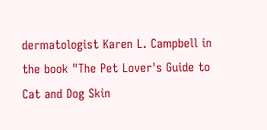dermatologist Karen L. Campbell in the book "The Pet Lover's Guide to Cat and Dog Skin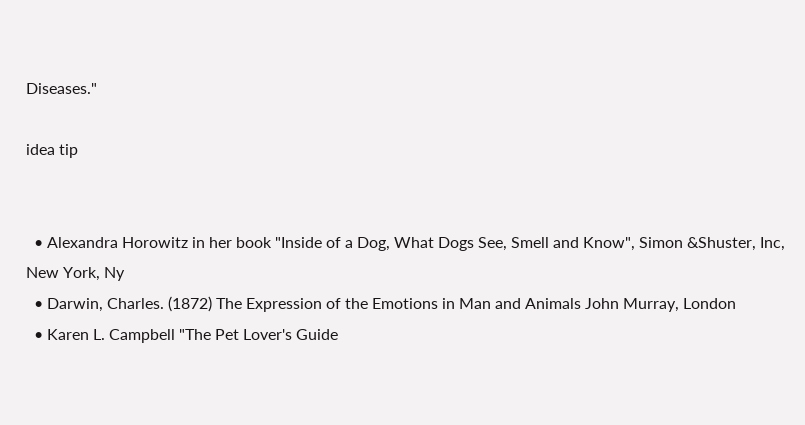Diseases."

idea tip


  • Alexandra Horowitz in her book "Inside of a Dog, What Dogs See, Smell and Know", Simon &Shuster, Inc, New York, Ny
  • Darwin, Charles. (1872) The Expression of the Emotions in Man and Animals John Murray, London
  • Karen L. Campbell "The Pet Lover's Guide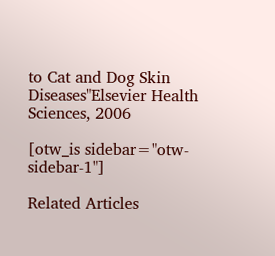to Cat and Dog Skin Diseases"Elsevier Health Sciences, 2006

[otw_is sidebar="otw-sidebar-1"]

Related Articles